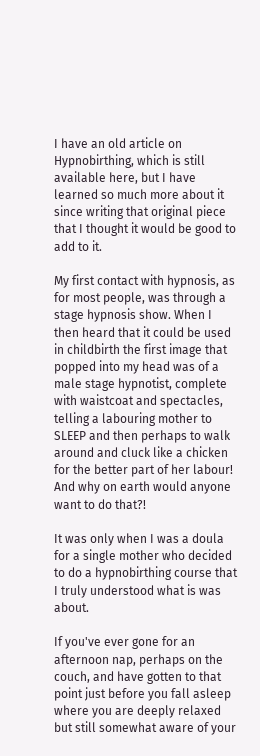I have an old article on Hypnobirthing, which is still available here, but I have learned so much more about it since writing that original piece that I thought it would be good to add to it.

My first contact with hypnosis, as for most people, was through a stage hypnosis show. When I then heard that it could be used in childbirth the first image that popped into my head was of a male stage hypnotist, complete with waistcoat and spectacles, telling a labouring mother to SLEEP and then perhaps to walk around and cluck like a chicken for the better part of her labour! And why on earth would anyone want to do that?!

It was only when I was a doula for a single mother who decided to do a hypnobirthing course that I truly understood what is was about.

If you've ever gone for an afternoon nap, perhaps on the couch, and have gotten to that point just before you fall asleep where you are deeply relaxed but still somewhat aware of your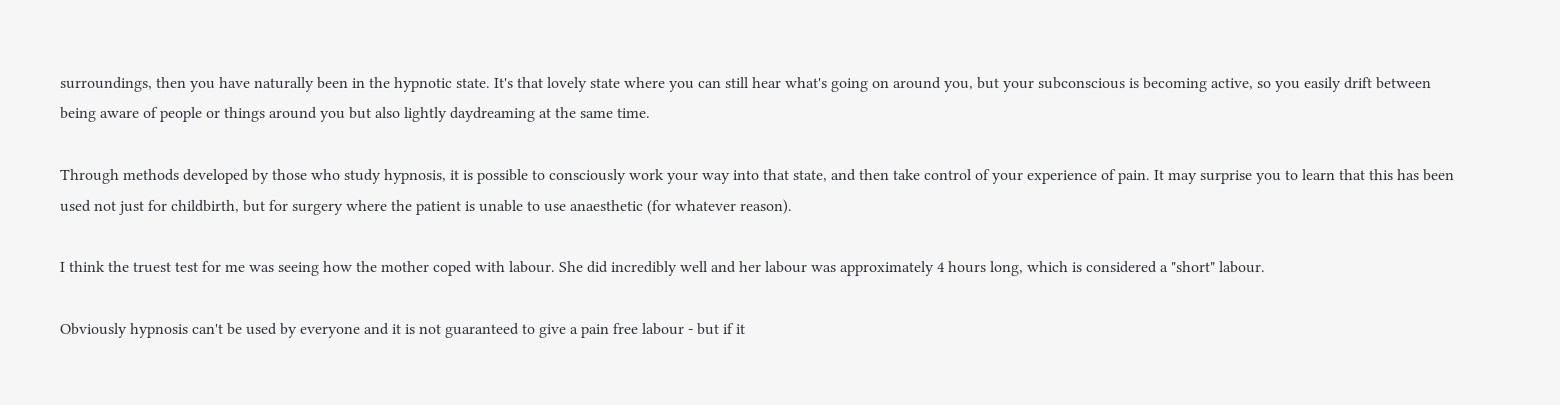surroundings, then you have naturally been in the hypnotic state. It's that lovely state where you can still hear what's going on around you, but your subconscious is becoming active, so you easily drift between being aware of people or things around you but also lightly daydreaming at the same time.

Through methods developed by those who study hypnosis, it is possible to consciously work your way into that state, and then take control of your experience of pain. It may surprise you to learn that this has been used not just for childbirth, but for surgery where the patient is unable to use anaesthetic (for whatever reason).

I think the truest test for me was seeing how the mother coped with labour. She did incredibly well and her labour was approximately 4 hours long, which is considered a "short" labour.

Obviously hypnosis can't be used by everyone and it is not guaranteed to give a pain free labour - but if it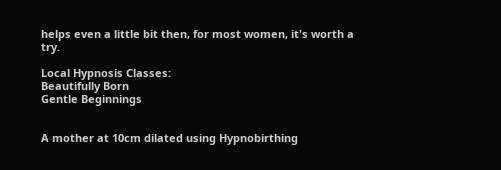helps even a little bit then, for most women, it's worth a try.

Local Hypnosis Classes:
Beautifully Born
Gentle Beginnings


A mother at 10cm dilated using Hypnobirthing